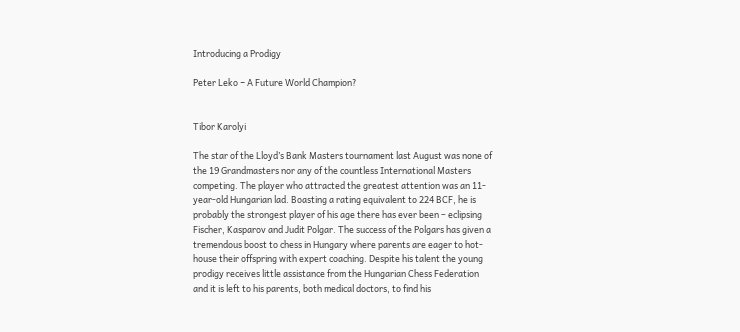Introducing a Prodigy

Peter Leko − A Future World Champion?


Tibor Karolyi

The star of the Lloyd’s Bank Masters tournament last August was none of the 19 Grandmasters nor any of the countless International Masters competing. The player who attracted the greatest attention was an 11-year-old Hungarian lad. Boasting a rating equivalent to 224 BCF, he is probably the strongest player of his age there has ever been – eclipsing Fischer, Kasparov and Judit Polgar. The success of the Polgars has given a tremendous boost to chess in Hungary where parents are eager to hot-house their offspring with expert coaching. Despite his talent the young prodigy receives little assistance from the Hungarian Chess Federation and it is left to his parents, both medical doctors, to find his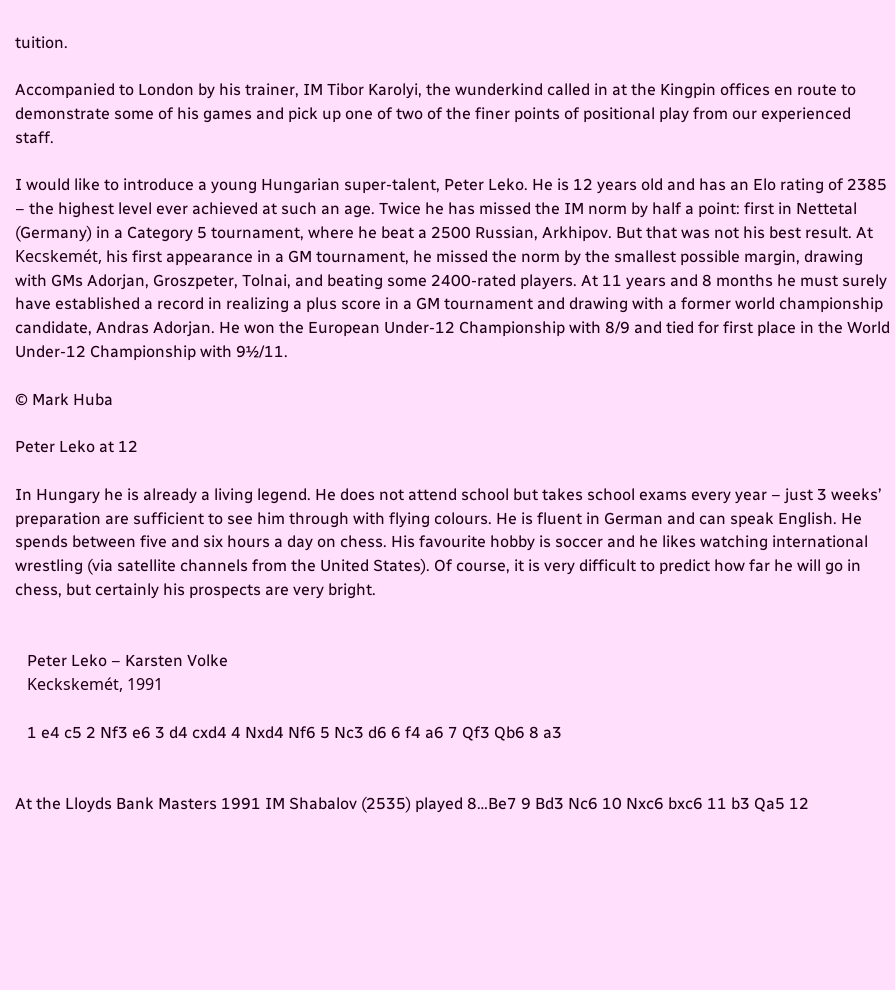tuition.

Accompanied to London by his trainer, IM Tibor Karolyi, the wunderkind called in at the Kingpin offices en route to demonstrate some of his games and pick up one of two of the finer points of positional play from our experienced staff.

I would like to introduce a young Hungarian super-talent, Peter Leko. He is 12 years old and has an Elo rating of 2385 – the highest level ever achieved at such an age. Twice he has missed the IM norm by half a point: first in Nettetal (Germany) in a Category 5 tournament, where he beat a 2500 Russian, Arkhipov. But that was not his best result. At Kecskemét, his first appearance in a GM tournament, he missed the norm by the smallest possible margin, drawing with GMs Adorjan, Groszpeter, Tolnai, and beating some 2400-rated players. At 11 years and 8 months he must surely have established a record in realizing a plus score in a GM tournament and drawing with a former world championship candidate, Andras Adorjan. He won the European Under-12 Championship with 8/9 and tied for first place in the World Under-12 Championship with 9½/11.

© Mark Huba

Peter Leko at 12

In Hungary he is already a living legend. He does not attend school but takes school exams every year – just 3 weeks’ preparation are sufficient to see him through with flying colours. He is fluent in German and can speak English. He spends between five and six hours a day on chess. His favourite hobby is soccer and he likes watching international wrestling (via satellite channels from the United States). Of course, it is very difficult to predict how far he will go in chess, but certainly his prospects are very bright.


   Peter Leko – Karsten Volke
   Keckskemét, 1991

   1 e4 c5 2 Nf3 e6 3 d4 cxd4 4 Nxd4 Nf6 5 Nc3 d6 6 f4 a6 7 Qf3 Qb6 8 a3


At the Lloyds Bank Masters 1991 IM Shabalov (2535) played 8…Be7 9 Bd3 Nc6 10 Nxc6 bxc6 11 b3 Qa5 12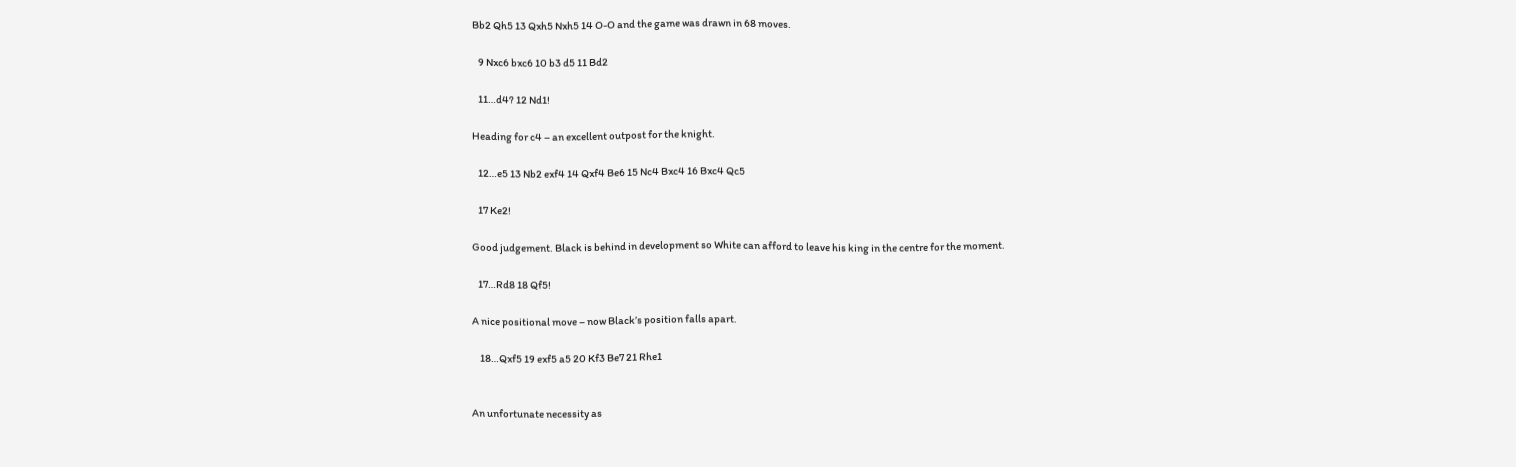Bb2 Qh5 13 Qxh5 Nxh5 14 O-O and the game was drawn in 68 moves.

   9 Nxc6 bxc6 10 b3 d5 11 Bd2

   11…d4? 12 Nd1!

Heading for c4 – an excellent outpost for the knight.

   12…e5 13 Nb2 exf4 14 Qxf4 Be6 15 Nc4 Bxc4 16 Bxc4 Qc5

   17 Ke2!

Good judgement. Black is behind in development so White can afford to leave his king in the centre for the moment.

   17…Rd8 18 Qf5!

A nice positional move – now Black’s position falls apart.

    18…Qxf5 19 exf5 a5 20 Kf3 Be7 21 Rhe1


An unfortunate necessity as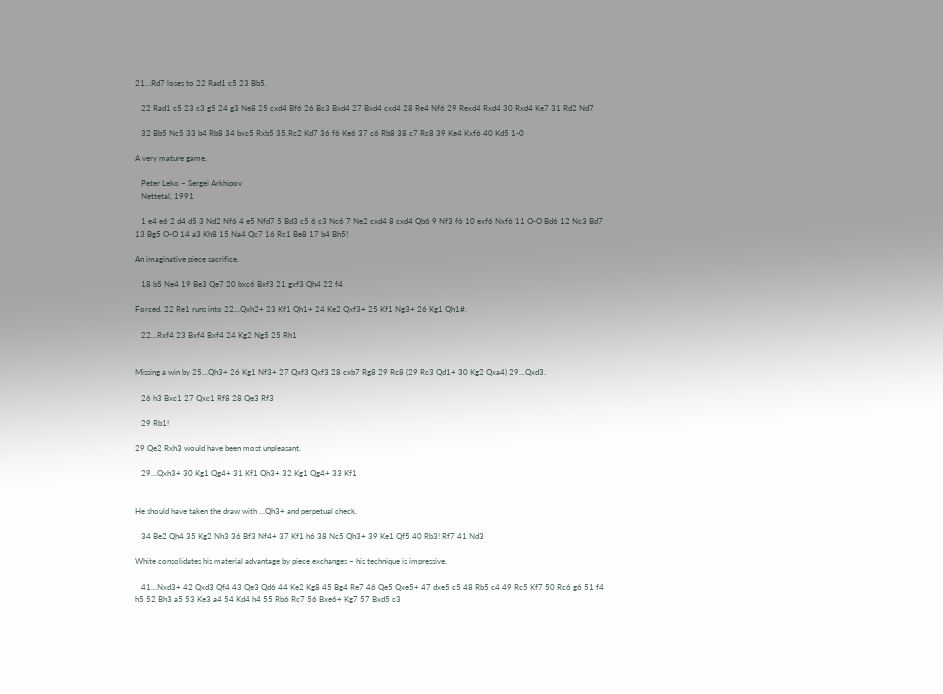21…Rd7 loses to 22 Rad1 c5 23 Bb5.

   22 Rad1 c5 23 c3 g5 24 g3 Ne8 25 cxd4 Bf6 26 Bc3 Bxd4 27 Bxd4 cxd4 28 Re4 Nf6 29 Rexd4 Rxd4 30 Rxd4 Ke7 31 Rd2 Nd7

   32 Bb5 Nc5 33 b4 Rb8 34 bxc5 Rxb5 35.Rc2 Kd7 36 f6 Ke6 37 c6 Rb8 38 c7 Rc8 39 Ke4 Kxf6 40 Kd5 1-0

A very mature game.

   Peter Leko – Sergei Arkhipov
   Nettetal, 1991

   1 e4 e6 2 d4 d5 3 Nd2 Nf6 4 e5 Nfd7 5 Bd3 c5 6 c3 Nc6 7 Ne2 cxd4 8 cxd4 Qb6 9 Nf3 f6 10 exf6 Nxf6 11 O-O Bd6 12 Nc3 Bd7 13 Bg5 O-O 14 a3 Kh8 15 Na4 Qc7 16 Rc1 Be8 17 b4 Bh5!

An imaginative piece sacrifice.

   18 b5 Ne4 19 Be3 Qe7 20 bxc6 Bxf3 21 gxf3 Qh4 22 f4

Forced. 22 Re1 runs into 22…Qxh2+ 23 Kf1 Qh1+ 24 Ke2 Qxf3+ 25 Kf1 Ng3+ 26 Kg1 Qh1#.

   22…Rxf4 23 Bxf4 Bxf4 24 Kg2 Ng5 25 Rh1


Missing a win by 25…Qh3+ 26 Kg1 Nf3+ 27 Qxf3 Qxf3 28 cxb7 Rg8 29 Rc8 (29 Rc3 Qd1+ 30 Kg2 Qxa4) 29…Qxd3.

   26 h3 Bxc1 27 Qxc1 Rf8 28 Qe3 Rf3

   29 Rb1!

29 Qe2 Rxh3 would have been most unpleasant.

   29…Qxh3+ 30 Kg1 Qg4+ 31 Kf1 Qh3+ 32 Kg1 Qg4+ 33 Kf1


He should have taken the draw with …Qh3+ and perpetual check.

   34 Be2 Qh4 35 Kg2 Nh3 36 Bf3 Nf4+ 37 Kf1 h6 38 Nc5 Qh3+ 39 Ke1 Qf5 40 Rb3! Rf7 41 Nd3

White consolidates his material advantage by piece exchanges – his technique is impressive.

   41…Nxd3+ 42 Qxd3 Qf4 43 Qe3 Qd6 44 Ke2 Kg8 45 Bg4 Re7 46 Qe5 Qxe5+ 47 dxe5 c5 48 Rb5 c4 49 Rc5 Kf7 50 Rc6 g6 51 f4 h5 52 Bh3 a5 53 Ke3 a4 54 Kd4 h4 55 Rb6 Rc7 56 Bxe6+ Kg7 57 Bxd5 c3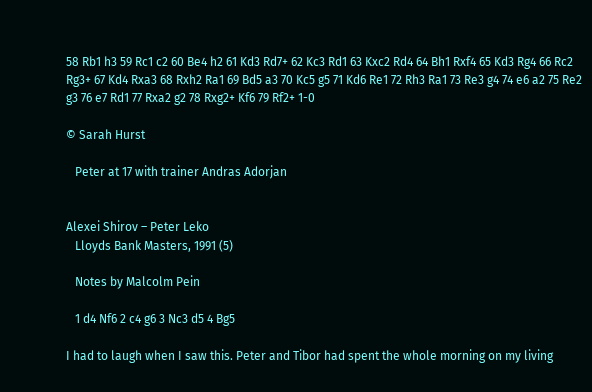58 Rb1 h3 59 Rc1 c2 60 Be4 h2 61 Kd3 Rd7+ 62 Kc3 Rd1 63 Kxc2 Rd4 64 Bh1 Rxf4 65 Kd3 Rg4 66 Rc2 Rg3+ 67 Kd4 Rxa3 68 Rxh2 Ra1 69 Bd5 a3 70 Kc5 g5 71 Kd6 Re1 72 Rh3 Ra1 73 Re3 g4 74 e6 a2 75 Re2 g3 76 e7 Rd1 77 Rxa2 g2 78 Rxg2+ Kf6 79 Rf2+ 1-0

© Sarah Hurst

   Peter at 17 with trainer Andras Adorjan


Alexei Shirov – Peter Leko
   Lloyds Bank Masters, 1991 (5)

   Notes by Malcolm Pein

   1 d4 Nf6 2 c4 g6 3 Nc3 d5 4 Bg5

I had to laugh when I saw this. Peter and Tibor had spent the whole morning on my living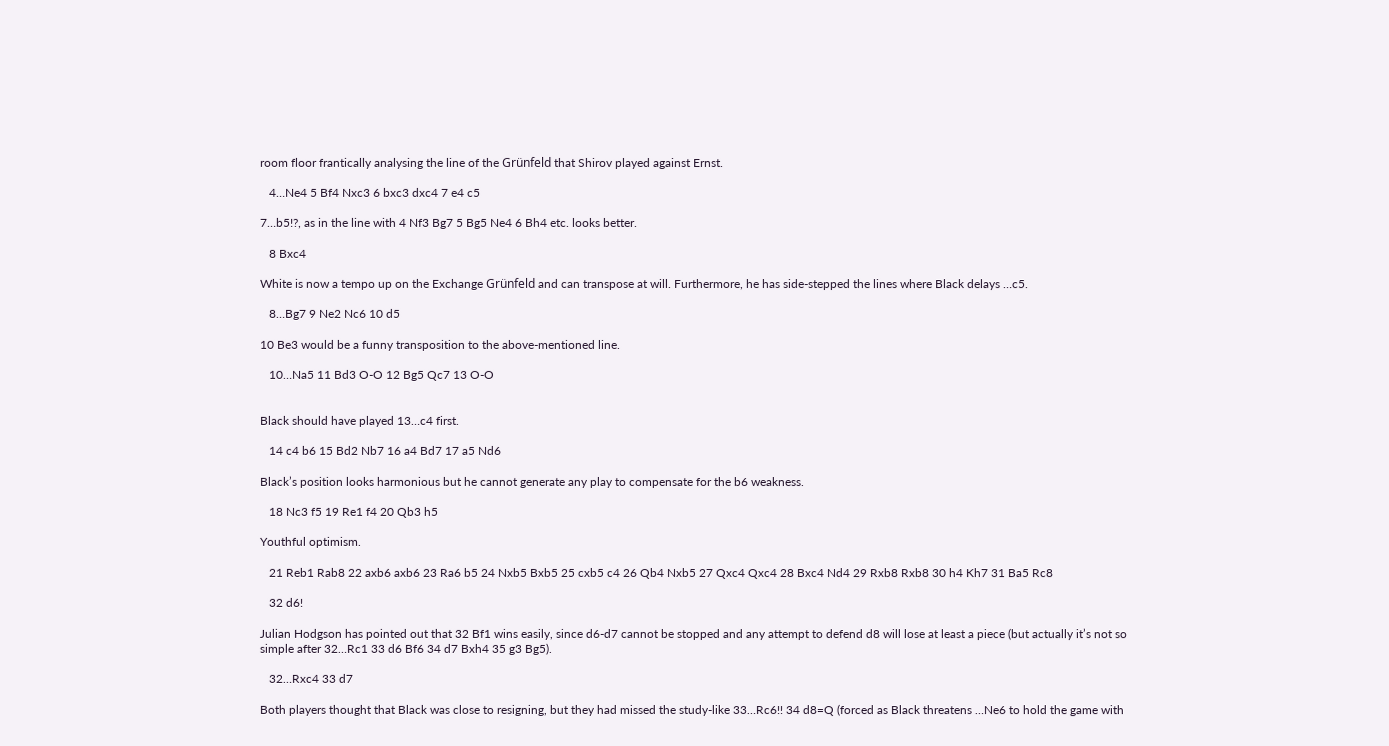room floor frantically analysing the line of the Grünfeld that Shirov played against Ernst.

   4…Ne4 5 Bf4 Nxc3 6 bxc3 dxc4 7 e4 c5

7…b5!?, as in the line with 4 Nf3 Bg7 5 Bg5 Ne4 6 Bh4 etc. looks better.

   8 Bxc4

White is now a tempo up on the Exchange Grünfeld and can transpose at will. Furthermore, he has side-stepped the lines where Black delays …c5.

   8…Bg7 9 Ne2 Nc6 10 d5

10 Be3 would be a funny transposition to the above-mentioned line.

   10…Na5 11 Bd3 O-O 12 Bg5 Qc7 13 O-O


Black should have played 13…c4 first.

   14 c4 b6 15 Bd2 Nb7 16 a4 Bd7 17 a5 Nd6

Black’s position looks harmonious but he cannot generate any play to compensate for the b6 weakness.

   18 Nc3 f5 19 Re1 f4 20 Qb3 h5

Youthful optimism.

   21 Reb1 Rab8 22 axb6 axb6 23 Ra6 b5 24 Nxb5 Bxb5 25 cxb5 c4 26 Qb4 Nxb5 27 Qxc4 Qxc4 28 Bxc4 Nd4 29 Rxb8 Rxb8 30 h4 Kh7 31 Ba5 Rc8

   32 d6!

Julian Hodgson has pointed out that 32 Bf1 wins easily, since d6-d7 cannot be stopped and any attempt to defend d8 will lose at least a piece (but actually it’s not so simple after 32…Rc1 33 d6 Bf6 34 d7 Bxh4 35 g3 Bg5).

   32…Rxc4 33 d7

Both players thought that Black was close to resigning, but they had missed the study-like 33…Rc6!! 34 d8=Q (forced as Black threatens …Ne6 to hold the game with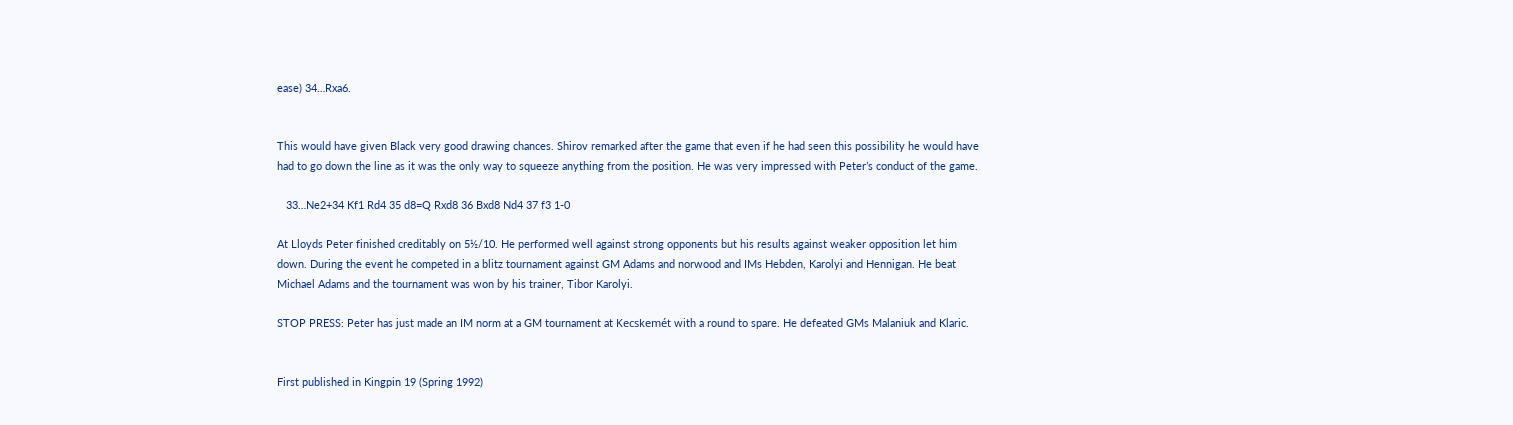ease) 34…Rxa6.


This would have given Black very good drawing chances. Shirov remarked after the game that even if he had seen this possibility he would have had to go down the line as it was the only way to squeeze anything from the position. He was very impressed with Peter’s conduct of the game.

   33…Ne2+34 Kf1 Rd4 35 d8=Q Rxd8 36 Bxd8 Nd4 37 f3 1-0

At Lloyds Peter finished creditably on 5½/10. He performed well against strong opponents but his results against weaker opposition let him down. During the event he competed in a blitz tournament against GM Adams and norwood and IMs Hebden, Karolyi and Hennigan. He beat Michael Adams and the tournament was won by his trainer, Tibor Karolyi.

STOP PRESS: Peter has just made an IM norm at a GM tournament at Kecskemét with a round to spare. He defeated GMs Malaniuk and Klaric.


First published in Kingpin 19 (Spring 1992)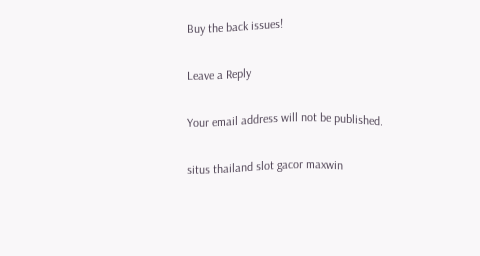Buy the back issues!

Leave a Reply

Your email address will not be published.

situs thailand slot gacor maxwin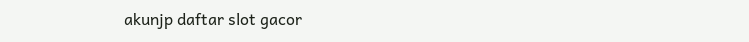akunjp daftar slot gacor